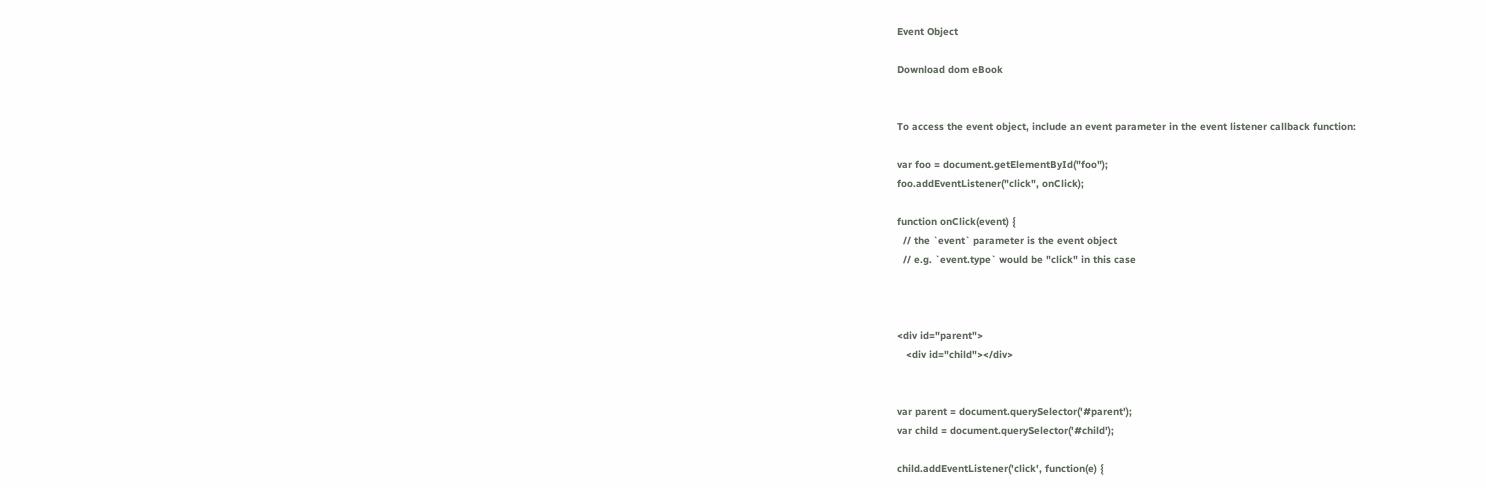Event Object

Download dom eBook


To access the event object, include an event parameter in the event listener callback function:

var foo = document.getElementById("foo");
foo.addEventListener("click", onClick);

function onClick(event) {
  // the `event` parameter is the event object
  // e.g. `event.type` would be "click" in this case



<div id="parent">
   <div id="child"></div>


var parent = document.querySelector('#parent');
var child = document.querySelector('#child');

child.addEventListener('click', function(e) {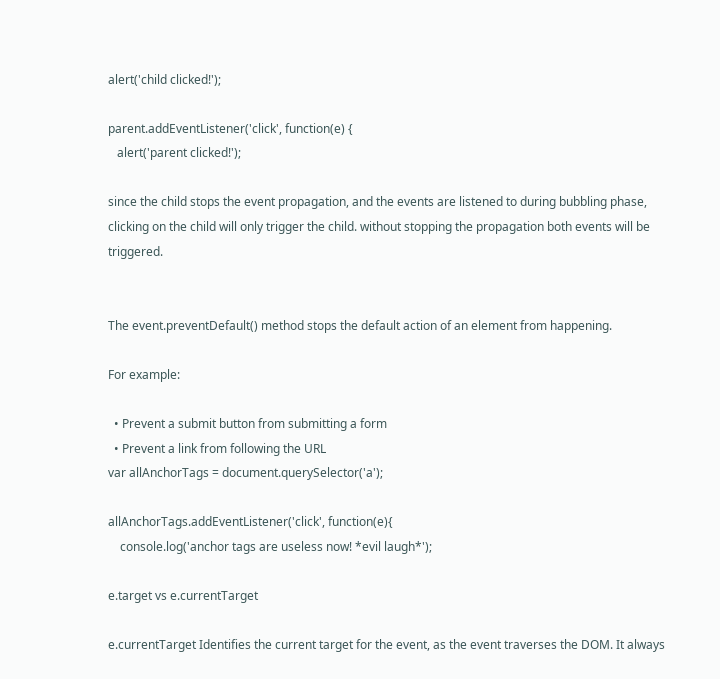alert('child clicked!');

parent.addEventListener('click', function(e) {
   alert('parent clicked!');

since the child stops the event propagation, and the events are listened to during bubbling phase, clicking on the child will only trigger the child. without stopping the propagation both events will be triggered.


The event.preventDefault() method stops the default action of an element from happening.

For example:

  • Prevent a submit button from submitting a form
  • Prevent a link from following the URL
var allAnchorTags = document.querySelector('a');

allAnchorTags.addEventListener('click', function(e){
    console.log('anchor tags are useless now! *evil laugh*');

e.target vs e.currentTarget

e.currentTarget Identifies the current target for the event, as the event traverses the DOM. It always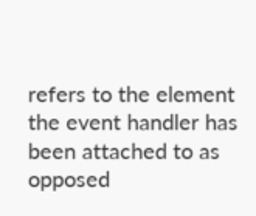refers to the element the event handler has been attached to as opposed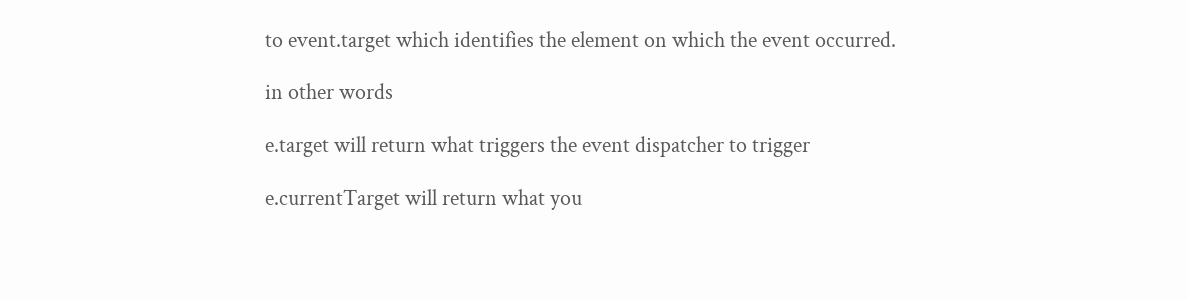to event.target which identifies the element on which the event occurred.

in other words

e.target will return what triggers the event dispatcher to trigger

e.currentTarget will return what you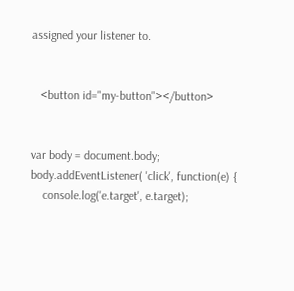assigned your listener to.


   <button id="my-button"></button>


var body = document.body;
body.addEventListener( 'click', function(e) {
    console.log('e.target', e.target);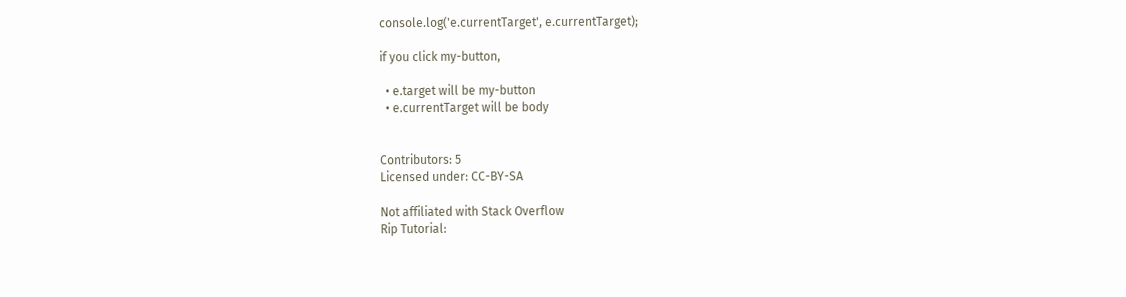console.log('e.currentTarget', e.currentTarget);

if you click my-button,

  • e.target will be my-button
  • e.currentTarget will be body


Contributors: 5
Licensed under: CC-BY-SA

Not affiliated with Stack Overflow
Rip Tutorial: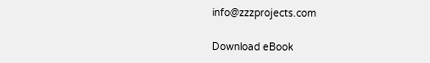info@zzzprojects.com

Download eBook